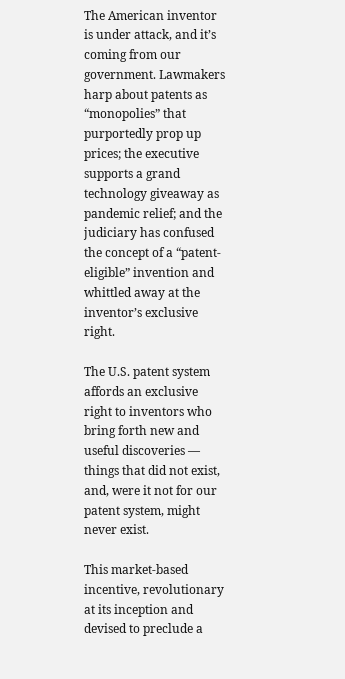The American inventor is under attack, and it’s coming from our government. Lawmakers harp about patents as “monopolies” that purportedly prop up prices; the executive supports a grand technology giveaway as pandemic relief; and the judiciary has confused the concept of a “patent-eligible” invention and whittled away at the inventor’s exclusive right.

The U.S. patent system affords an exclusive right to inventors who bring forth new and useful discoveries — things that did not exist, and, were it not for our patent system, might never exist.

This market-based incentive, revolutionary at its inception and devised to preclude a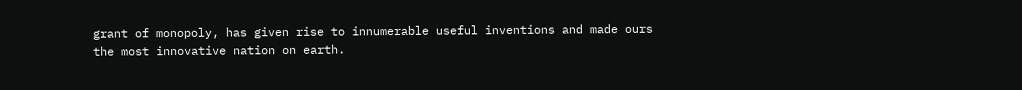grant of monopoly, has given rise to innumerable useful inventions and made ours the most innovative nation on earth.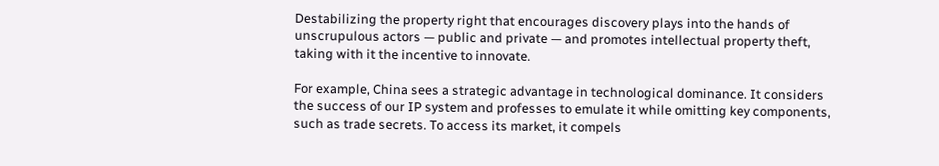Destabilizing the property right that encourages discovery plays into the hands of unscrupulous actors — public and private — and promotes intellectual property theft, taking with it the incentive to innovate.

For example, China sees a strategic advantage in technological dominance. It considers the success of our IP system and professes to emulate it while omitting key components, such as trade secrets. To access its market, it compels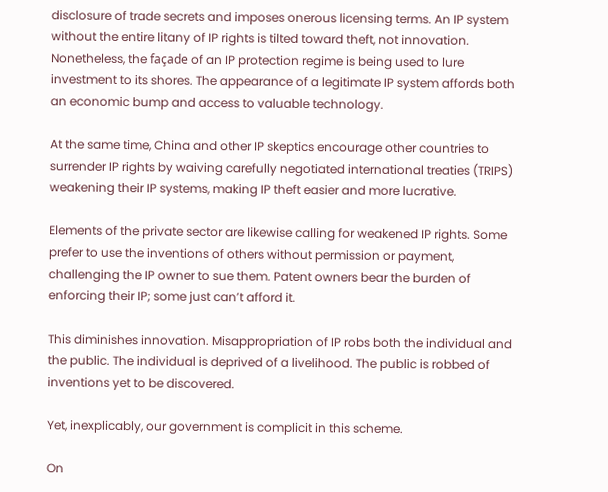disclosure of trade secrets and imposes onerous licensing terms. An IP system without the entire litany of IP rights is tilted toward theft, not innovation. Nonetheless, the façade of an IP protection regime is being used to lure investment to its shores. The appearance of a legitimate IP system affords both an economic bump and access to valuable technology.

At the same time, China and other IP skeptics encourage other countries to surrender IP rights by waiving carefully negotiated international treaties (TRIPS) weakening their IP systems, making IP theft easier and more lucrative.

Elements of the private sector are likewise calling for weakened IP rights. Some prefer to use the inventions of others without permission or payment, challenging the IP owner to sue them. Patent owners bear the burden of enforcing their IP; some just can’t afford it.

This diminishes innovation. Misappropriation of IP robs both the individual and the public. The individual is deprived of a livelihood. The public is robbed of inventions yet to be discovered.

Yet, inexplicably, our government is complicit in this scheme.

On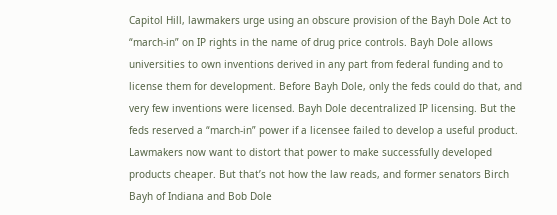Capitol Hill, lawmakers urge using an obscure provision of the Bayh Dole Act to “march-in” on IP rights in the name of drug price controls. Bayh Dole allows universities to own inventions derived in any part from federal funding and to license them for development. Before Bayh Dole, only the feds could do that, and very few inventions were licensed. Bayh Dole decentralized IP licensing. But the feds reserved a “march-in” power if a licensee failed to develop a useful product. Lawmakers now want to distort that power to make successfully developed products cheaper. But that’s not how the law reads, and former senators Birch Bayh of Indiana and Bob Dole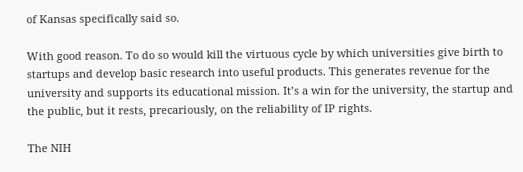of Kansas specifically said so.

With good reason. To do so would kill the virtuous cycle by which universities give birth to startups and develop basic research into useful products. This generates revenue for the university and supports its educational mission. It’s a win for the university, the startup and the public, but it rests, precariously, on the reliability of IP rights.

The NIH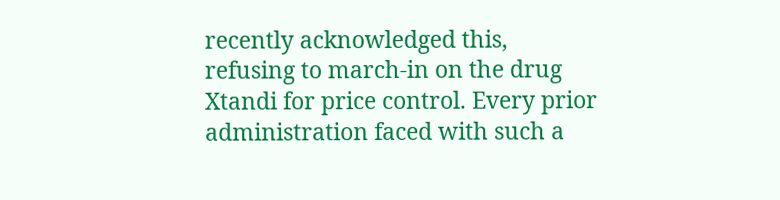recently acknowledged this, refusing to march-in on the drug Xtandi for price control. Every prior administration faced with such a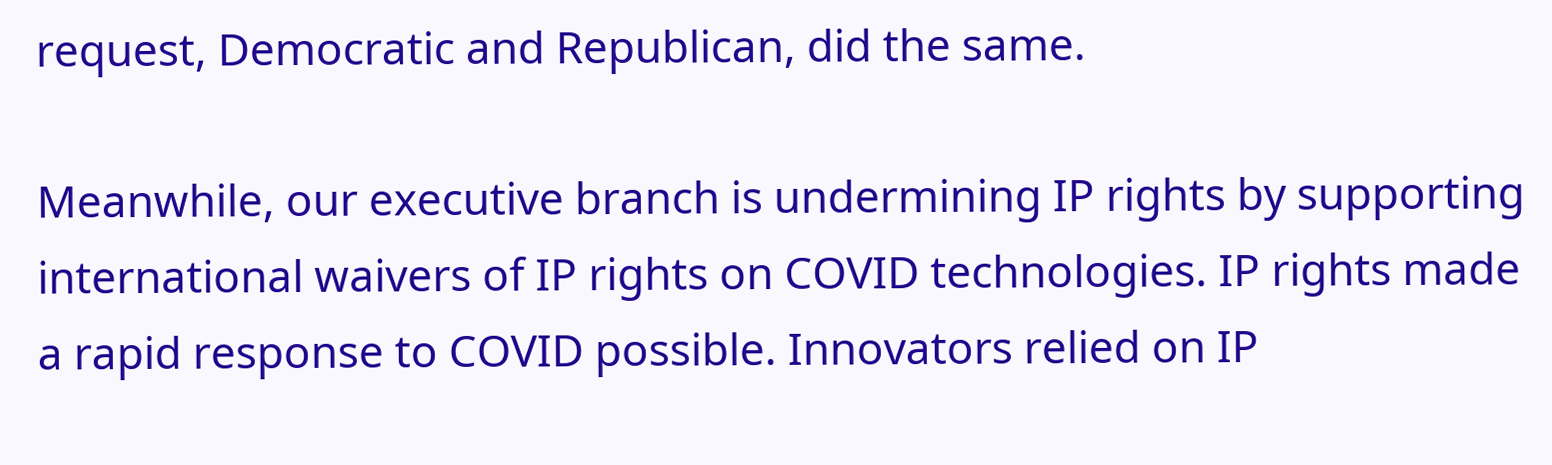request, Democratic and Republican, did the same.

Meanwhile, our executive branch is undermining IP rights by supporting international waivers of IP rights on COVID technologies. IP rights made a rapid response to COVID possible. Innovators relied on IP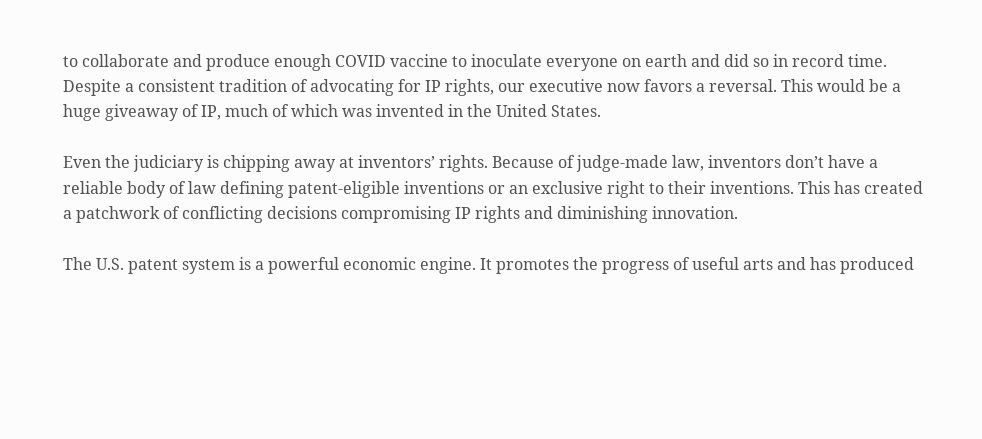to collaborate and produce enough COVID vaccine to inoculate everyone on earth and did so in record time. Despite a consistent tradition of advocating for IP rights, our executive now favors a reversal. This would be a huge giveaway of IP, much of which was invented in the United States.

Even the judiciary is chipping away at inventors’ rights. Because of judge-made law, inventors don’t have a reliable body of law defining patent-eligible inventions or an exclusive right to their inventions. This has created a patchwork of conflicting decisions compromising IP rights and diminishing innovation.

The U.S. patent system is a powerful economic engine. It promotes the progress of useful arts and has produced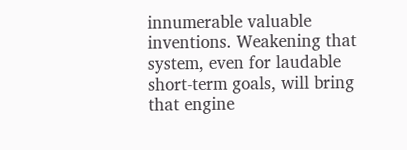innumerable valuable inventions. Weakening that system, even for laudable short-term goals, will bring that engine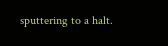sputtering to a halt.